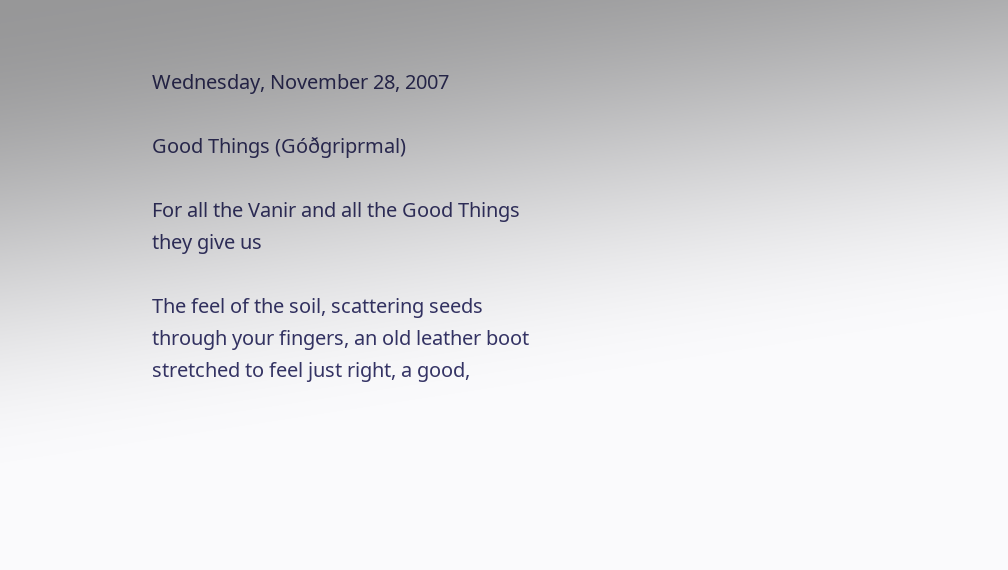Wednesday, November 28, 2007

Good Things (Góðgriprmal)

For all the Vanir and all the Good Things they give us

The feel of the soil, scattering seeds through your fingers, an old leather boot stretched to feel just right, a good,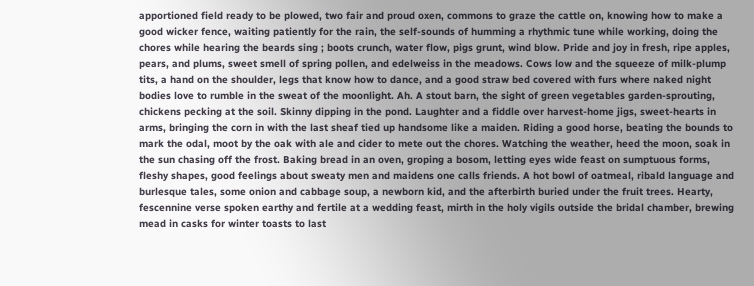apportioned field ready to be plowed, two fair and proud oxen, commons to graze the cattle on, knowing how to make a good wicker fence, waiting patiently for the rain, the self-sounds of humming a rhythmic tune while working, doing the chores while hearing the beards sing ; boots crunch, water flow, pigs grunt, wind blow. Pride and joy in fresh, ripe apples, pears, and plums, sweet smell of spring pollen, and edelweiss in the meadows. Cows low and the squeeze of milk-plump tits, a hand on the shoulder, legs that know how to dance, and a good straw bed covered with furs where naked night bodies love to rumble in the sweat of the moonlight. Ah. A stout barn, the sight of green vegetables garden-sprouting, chickens pecking at the soil. Skinny dipping in the pond. Laughter and a fiddle over harvest-home jigs, sweet-hearts in arms, bringing the corn in with the last sheaf tied up handsome like a maiden. Riding a good horse, beating the bounds to mark the odal, moot by the oak with ale and cider to mete out the chores. Watching the weather, heed the moon, soak in the sun chasing off the frost. Baking bread in an oven, groping a bosom, letting eyes wide feast on sumptuous forms, fleshy shapes, good feelings about sweaty men and maidens one calls friends. A hot bowl of oatmeal, ribald language and burlesque tales, some onion and cabbage soup, a newborn kid, and the afterbirth buried under the fruit trees. Hearty, fescennine verse spoken earthy and fertile at a wedding feast, mirth in the holy vigils outside the bridal chamber, brewing mead in casks for winter toasts to last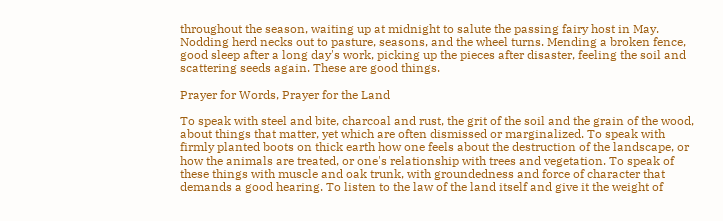throughout the season, waiting up at midnight to salute the passing fairy host in May. Nodding herd necks out to pasture, seasons, and the wheel turns. Mending a broken fence, good sleep after a long day's work, picking up the pieces after disaster, feeling the soil and scattering seeds again. These are good things.

Prayer for Words, Prayer for the Land

To speak with steel and bite, charcoal and rust, the grit of the soil and the grain of the wood, about things that matter, yet which are often dismissed or marginalized. To speak with firmly planted boots on thick earth how one feels about the destruction of the landscape, or how the animals are treated, or one's relationship with trees and vegetation. To speak of these things with muscle and oak trunk, with groundedness and force of character that demands a good hearing. To listen to the law of the land itself and give it the weight of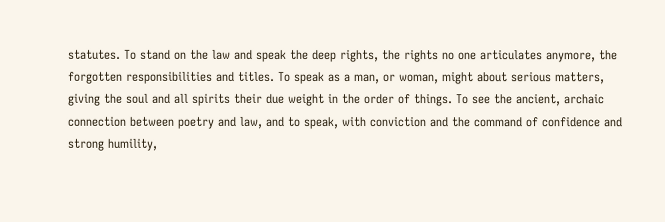statutes. To stand on the law and speak the deep rights, the rights no one articulates anymore, the forgotten responsibilities and titles. To speak as a man, or woman, might about serious matters, giving the soul and all spirits their due weight in the order of things. To see the ancient, archaic connection between poetry and law, and to speak, with conviction and the command of confidence and strong humility,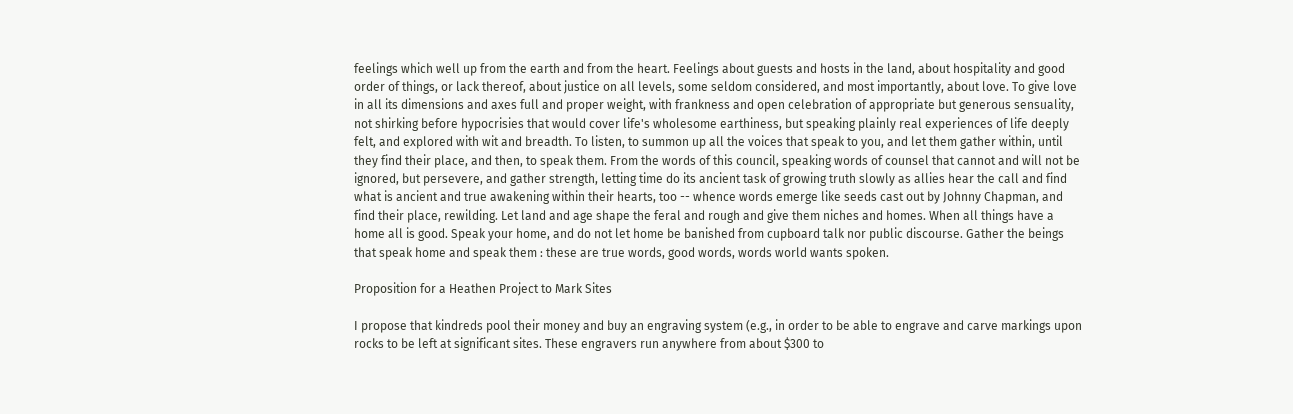feelings which well up from the earth and from the heart. Feelings about guests and hosts in the land, about hospitality and good order of things, or lack thereof, about justice on all levels, some seldom considered, and most importantly, about love. To give love in all its dimensions and axes full and proper weight, with frankness and open celebration of appropriate but generous sensuality, not shirking before hypocrisies that would cover life's wholesome earthiness, but speaking plainly real experiences of life deeply felt, and explored with wit and breadth. To listen, to summon up all the voices that speak to you, and let them gather within, until they find their place, and then, to speak them. From the words of this council, speaking words of counsel that cannot and will not be ignored, but persevere, and gather strength, letting time do its ancient task of growing truth slowly as allies hear the call and find what is ancient and true awakening within their hearts, too -- whence words emerge like seeds cast out by Johnny Chapman, and find their place, rewilding. Let land and age shape the feral and rough and give them niches and homes. When all things have a home all is good. Speak your home, and do not let home be banished from cupboard talk nor public discourse. Gather the beings that speak home and speak them : these are true words, good words, words world wants spoken.

Proposition for a Heathen Project to Mark Sites

I propose that kindreds pool their money and buy an engraving system (e.g., in order to be able to engrave and carve markings upon rocks to be left at significant sites. These engravers run anywhere from about $300 to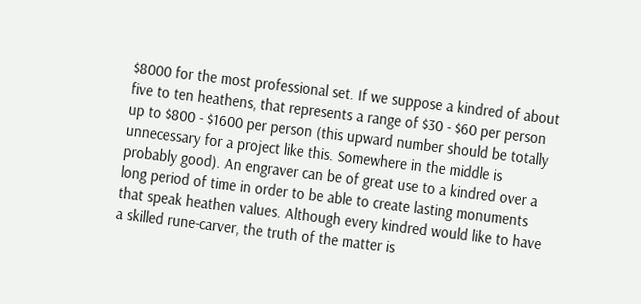$8000 for the most professional set. If we suppose a kindred of about five to ten heathens, that represents a range of $30 - $60 per person up to $800 - $1600 per person (this upward number should be totally unnecessary for a project like this. Somewhere in the middle is probably good). An engraver can be of great use to a kindred over a long period of time in order to be able to create lasting monuments that speak heathen values. Although every kindred would like to have a skilled rune-carver, the truth of the matter is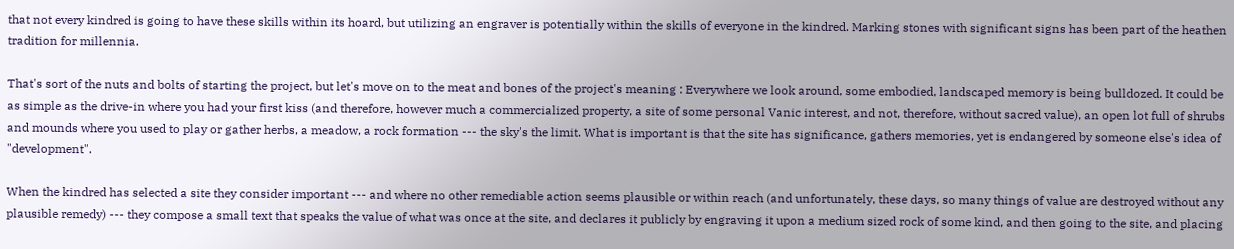that not every kindred is going to have these skills within its hoard, but utilizing an engraver is potentially within the skills of everyone in the kindred. Marking stones with significant signs has been part of the heathen tradition for millennia.

That's sort of the nuts and bolts of starting the project, but let's move on to the meat and bones of the project's meaning : Everywhere we look around, some embodied, landscaped memory is being bulldozed. It could be as simple as the drive-in where you had your first kiss (and therefore, however much a commercialized property, a site of some personal Vanic interest, and not, therefore, without sacred value), an open lot full of shrubs and mounds where you used to play or gather herbs, a meadow, a rock formation --- the sky's the limit. What is important is that the site has significance, gathers memories, yet is endangered by someone else's idea of "development".

When the kindred has selected a site they consider important --- and where no other remediable action seems plausible or within reach (and unfortunately, these days, so many things of value are destroyed without any plausible remedy) --- they compose a small text that speaks the value of what was once at the site, and declares it publicly by engraving it upon a medium sized rock of some kind, and then going to the site, and placing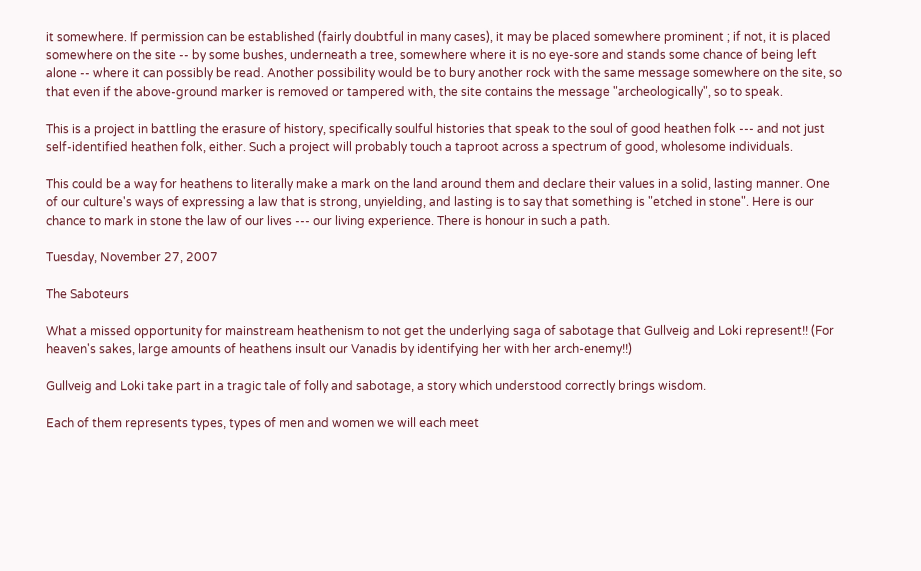it somewhere. If permission can be established (fairly doubtful in many cases), it may be placed somewhere prominent ; if not, it is placed somewhere on the site -- by some bushes, underneath a tree, somewhere where it is no eye-sore and stands some chance of being left alone -- where it can possibly be read. Another possibility would be to bury another rock with the same message somewhere on the site, so that even if the above-ground marker is removed or tampered with, the site contains the message "archeologically", so to speak.

This is a project in battling the erasure of history, specifically soulful histories that speak to the soul of good heathen folk --- and not just self-identified heathen folk, either. Such a project will probably touch a taproot across a spectrum of good, wholesome individuals.

This could be a way for heathens to literally make a mark on the land around them and declare their values in a solid, lasting manner. One of our culture's ways of expressing a law that is strong, unyielding, and lasting is to say that something is "etched in stone". Here is our chance to mark in stone the law of our lives --- our living experience. There is honour in such a path.

Tuesday, November 27, 2007

The Saboteurs

What a missed opportunity for mainstream heathenism to not get the underlying saga of sabotage that Gullveig and Loki represent!! (For heaven's sakes, large amounts of heathens insult our Vanadis by identifying her with her arch-enemy!!)

Gullveig and Loki take part in a tragic tale of folly and sabotage, a story which understood correctly brings wisdom.

Each of them represents types, types of men and women we will each meet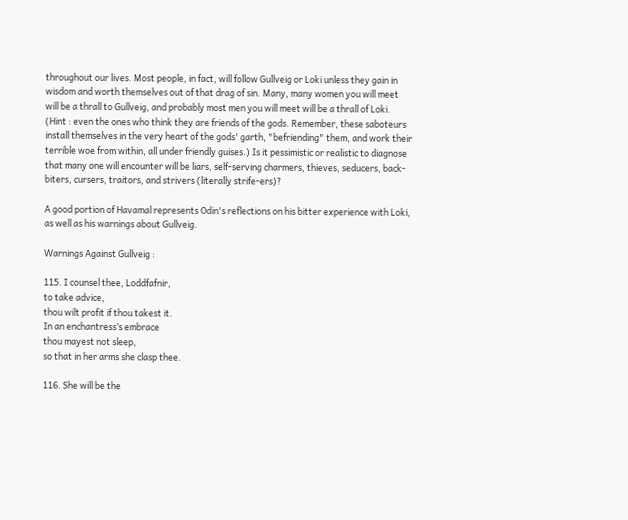throughout our lives. Most people, in fact, will follow Gullveig or Loki unless they gain in wisdom and worth themselves out of that drag of sin. Many, many women you will meet will be a thrall to Gullveig, and probably most men you will meet will be a thrall of Loki. (Hint : even the ones who think they are friends of the gods. Remember, these saboteurs install themselves in the very heart of the gods' garth, "befriending" them, and work their terrible woe from within, all under friendly guises.) Is it pessimistic or realistic to diagnose that many one will encounter will be liars, self-serving charmers, thieves, seducers, back-biters, cursers, traitors, and strivers (literally strife-ers)?

A good portion of Havamal represents Odin's reflections on his bitter experience with Loki, as well as his warnings about Gullveig.

Warnings Against Gullveig :

115. I counsel thee, Loddfafnir,
to take advice,
thou wilt profit if thou takest it.
In an enchantress’s embrace
thou mayest not sleep,
so that in her arms she clasp thee.

116. She will be the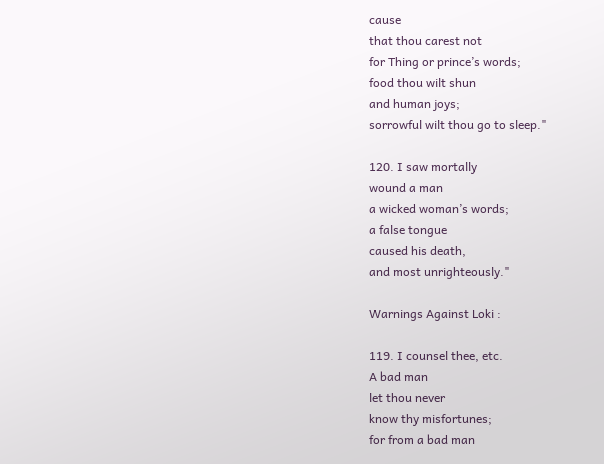cause
that thou carest not
for Thing or prince’s words;
food thou wilt shun
and human joys;
sorrowful wilt thou go to sleep."

120. I saw mortally
wound a man
a wicked woman’s words;
a false tongue
caused his death,
and most unrighteously."

Warnings Against Loki :

119. I counsel thee, etc.
A bad man
let thou never
know thy misfortunes;
for from a bad man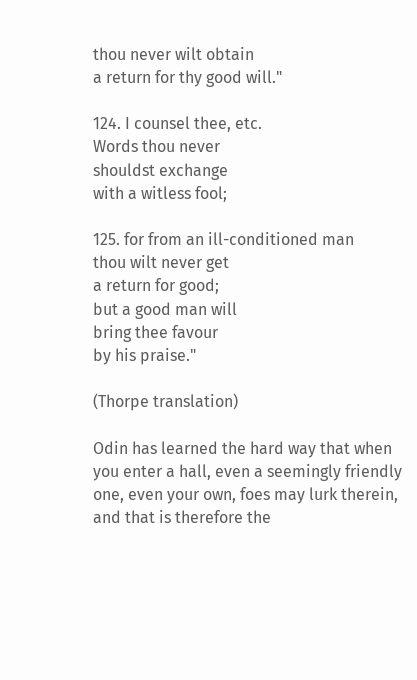thou never wilt obtain
a return for thy good will."

124. I counsel thee, etc.
Words thou never
shouldst exchange
with a witless fool;

125. for from an ill-conditioned man
thou wilt never get
a return for good;
but a good man will
bring thee favour
by his praise."

(Thorpe translation)

Odin has learned the hard way that when you enter a hall, even a seemingly friendly one, even your own, foes may lurk therein, and that is therefore the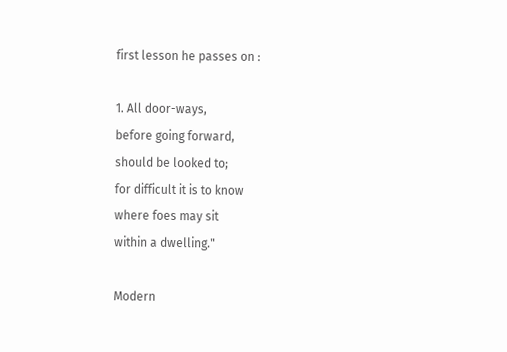first lesson he passes on :

1. All door-ways,
before going forward,
should be looked to;
for difficult it is to know
where foes may sit
within a dwelling."

Modern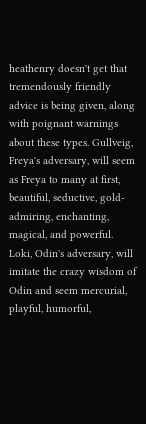heathenry doesn't get that tremendously friendly advice is being given, along with poignant warnings about these types. Gullveig, Freya's adversary, will seem as Freya to many at first, beautiful, seductive, gold-admiring, enchanting, magical, and powerful. Loki, Odin's adversary, will imitate the crazy wisdom of Odin and seem mercurial, playful, humorful,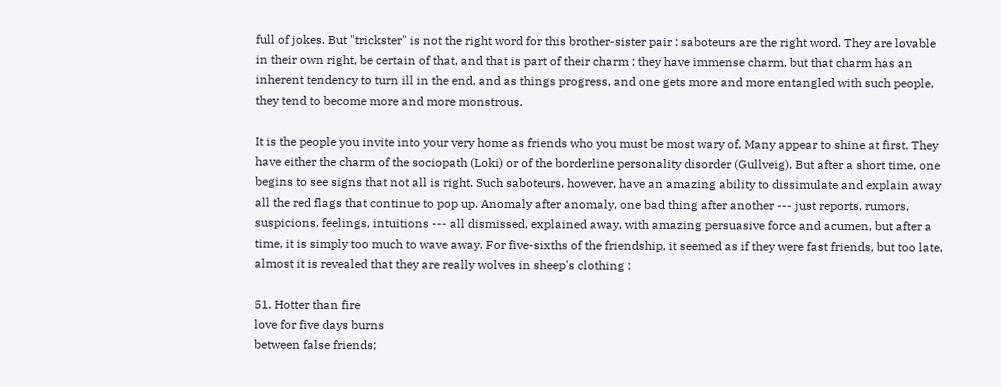full of jokes. But "trickster" is not the right word for this brother-sister pair : saboteurs are the right word. They are lovable in their own right, be certain of that, and that is part of their charm ; they have immense charm, but that charm has an inherent tendency to turn ill in the end, and as things progress, and one gets more and more entangled with such people, they tend to become more and more monstrous.

It is the people you invite into your very home as friends who you must be most wary of. Many appear to shine at first. They have either the charm of the sociopath (Loki) or of the borderline personality disorder (Gullveig). But after a short time, one begins to see signs that not all is right. Such saboteurs, however, have an amazing ability to dissimulate and explain away all the red flags that continue to pop up. Anomaly after anomaly, one bad thing after another --- just reports, rumors, suspicions, feelings, intuitions --- all dismissed, explained away, with amazing persuasive force and acumen, but after a time, it is simply too much to wave away. For five-sixths of the friendship, it seemed as if they were fast friends, but too late, almost it is revealed that they are really wolves in sheep's clothing :

51. Hotter than fire
love for five days burns
between false friends;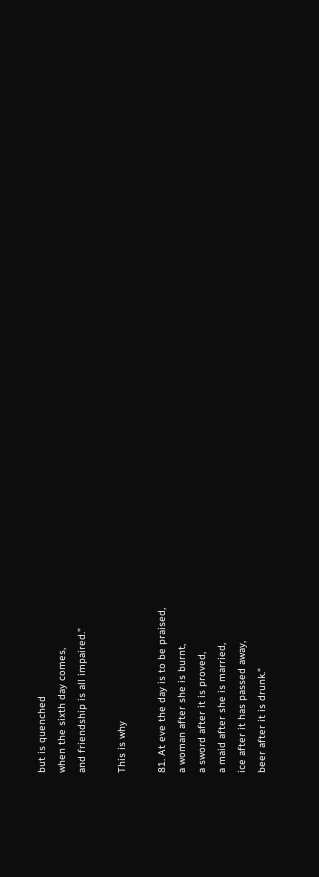but is quenched
when the sixth day comes,
and friendship is all impaired."

This is why

81. At eve the day is to be praised,
a woman after she is burnt,
a sword after it is proved,
a maid after she is married,
ice after it has passed away,
beer after it is drunk."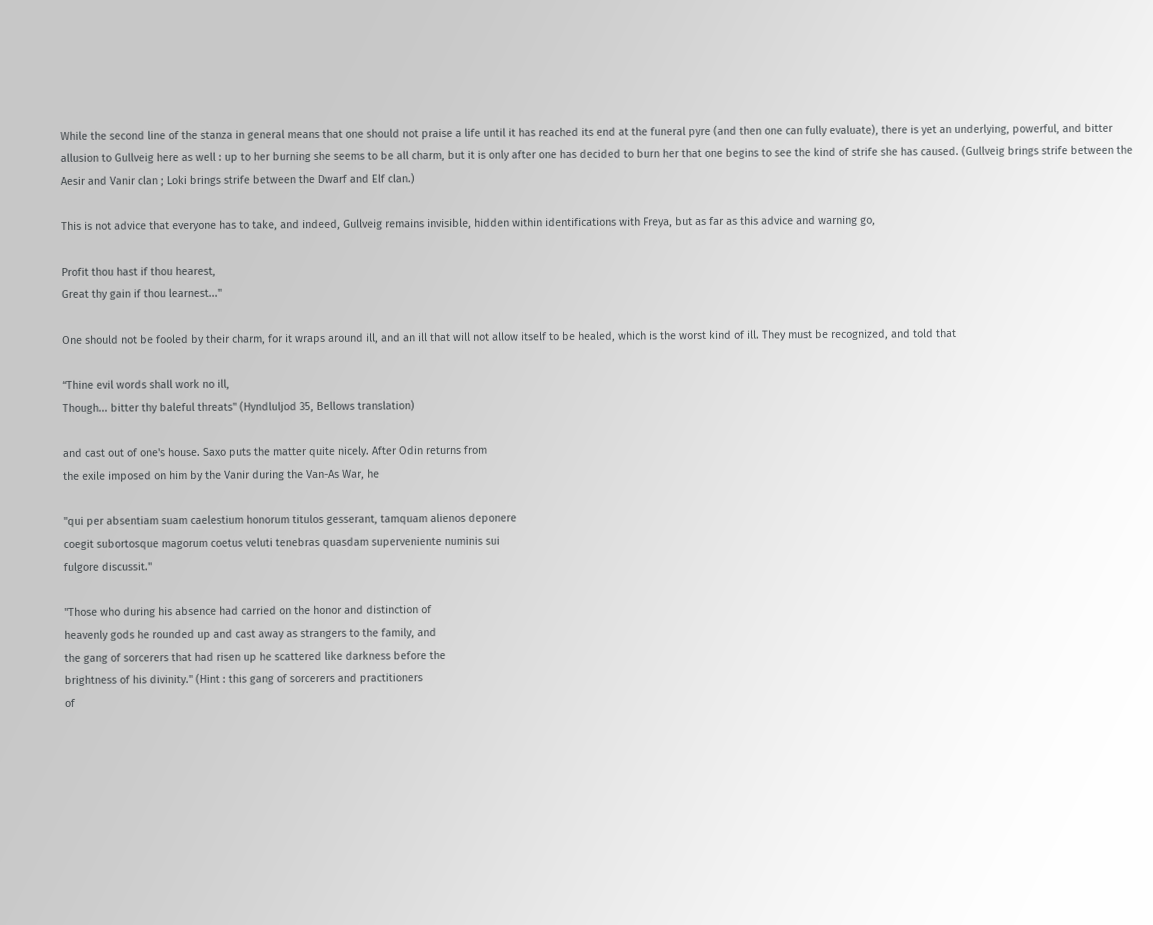While the second line of the stanza in general means that one should not praise a life until it has reached its end at the funeral pyre (and then one can fully evaluate), there is yet an underlying, powerful, and bitter allusion to Gullveig here as well : up to her burning she seems to be all charm, but it is only after one has decided to burn her that one begins to see the kind of strife she has caused. (Gullveig brings strife between the Aesir and Vanir clan ; Loki brings strife between the Dwarf and Elf clan.)

This is not advice that everyone has to take, and indeed, Gullveig remains invisible, hidden within identifications with Freya, but as far as this advice and warning go,

Profit thou hast if thou hearest,
Great thy gain if thou learnest..."

One should not be fooled by their charm, for it wraps around ill, and an ill that will not allow itself to be healed, which is the worst kind of ill. They must be recognized, and told that

“Thine evil words shall work no ill,
Though... bitter thy baleful threats" (Hyndluljod 35, Bellows translation)

and cast out of one's house. Saxo puts the matter quite nicely. After Odin returns from
the exile imposed on him by the Vanir during the Van-As War, he

"qui per absentiam suam caelestium honorum titulos gesserant, tamquam alienos deponere
coegit subortosque magorum coetus veluti tenebras quasdam superveniente numinis sui
fulgore discussit."

"Those who during his absence had carried on the honor and distinction of
heavenly gods he rounded up and cast away as strangers to the family, and
the gang of sorcerers that had risen up he scattered like darkness before the
brightness of his divinity." (Hint : this gang of sorcerers and practitioners
of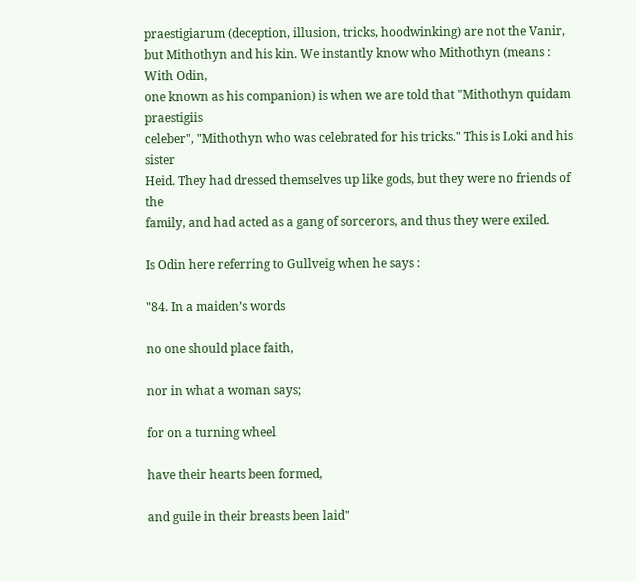praestigiarum (deception, illusion, tricks, hoodwinking) are not the Vanir,
but Mithothyn and his kin. We instantly know who Mithothyn (means : With Odin,
one known as his companion) is when we are told that "Mithothyn quidam praestigiis
celeber", "Mithothyn who was celebrated for his tricks." This is Loki and his sister
Heid. They had dressed themselves up like gods, but they were no friends of the
family, and had acted as a gang of sorcerors, and thus they were exiled.

Is Odin here referring to Gullveig when he says :

"84. In a maiden’s words

no one should place faith,

nor in what a woman says;

for on a turning wheel

have their hearts been formed,

and guile in their breasts been laid"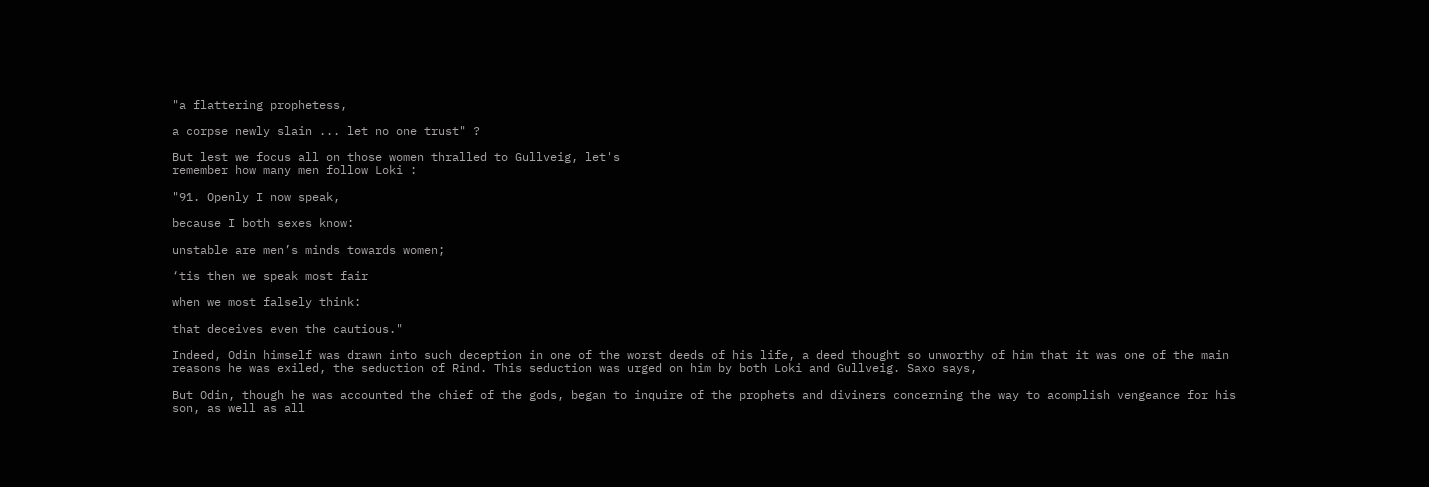"a flattering prophetess,

a corpse newly slain ... let no one trust" ?

But lest we focus all on those women thralled to Gullveig, let's
remember how many men follow Loki :

"91. Openly I now speak,

because I both sexes know:

unstable are men’s minds towards women;

‘tis then we speak most fair

when we most falsely think:

that deceives even the cautious."

Indeed, Odin himself was drawn into such deception in one of the worst deeds of his life, a deed thought so unworthy of him that it was one of the main reasons he was exiled, the seduction of Rind. This seduction was urged on him by both Loki and Gullveig. Saxo says,

But Odin, though he was accounted the chief of the gods, began to inquire of the prophets and diviners concerning the way to acomplish vengeance for his son, as well as all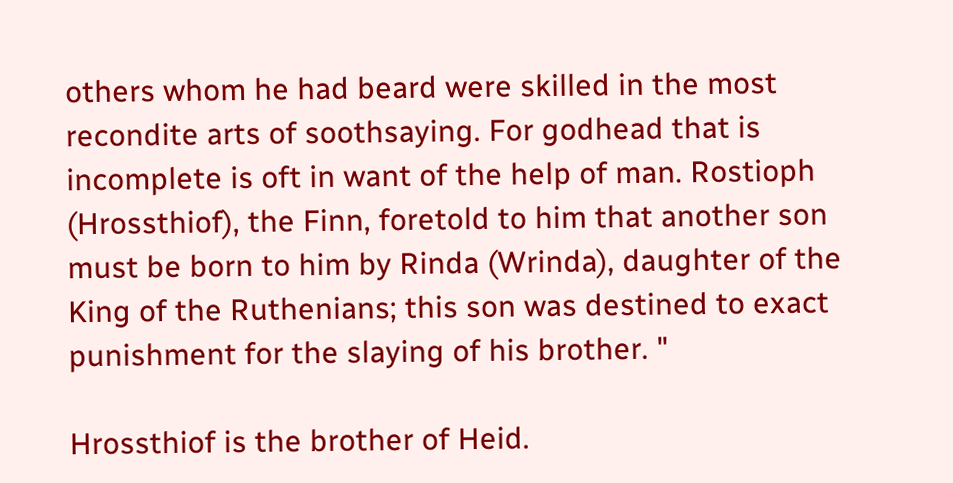others whom he had beard were skilled in the most recondite arts of soothsaying. For godhead that is incomplete is oft in want of the help of man. Rostioph (Hrossthiof), the Finn, foretold to him that another son must be born to him by Rinda (Wrinda), daughter of the King of the Ruthenians; this son was destined to exact punishment for the slaying of his brother. "

Hrossthiof is the brother of Heid.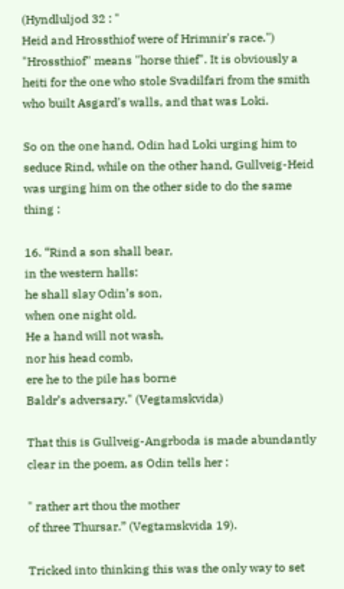(Hyndluljod 32 : "
Heid and Hrossthiof were of Hrimnir's race.") "Hrossthiof" means "horse thief". It is obviously a heiti for the one who stole Svadilfari from the smith who built Asgard's walls, and that was Loki.

So on the one hand, Odin had Loki urging him to seduce Rind, while on the other hand, Gullveig-Heid was urging him on the other side to do the same thing :

16. “Rind a son shall bear,
in the western halls:
he shall slay Odin’s son,
when one night old.
He a hand will not wash,
nor his head comb,
ere he to the pile has borne
Baldr’s adversary." (Vegtamskvida)

That this is Gullveig-Angrboda is made abundantly clear in the poem, as Odin tells her :

" rather art thou the mother
of three Thursar.” (Vegtamskvida 19).

Tricked into thinking this was the only way to set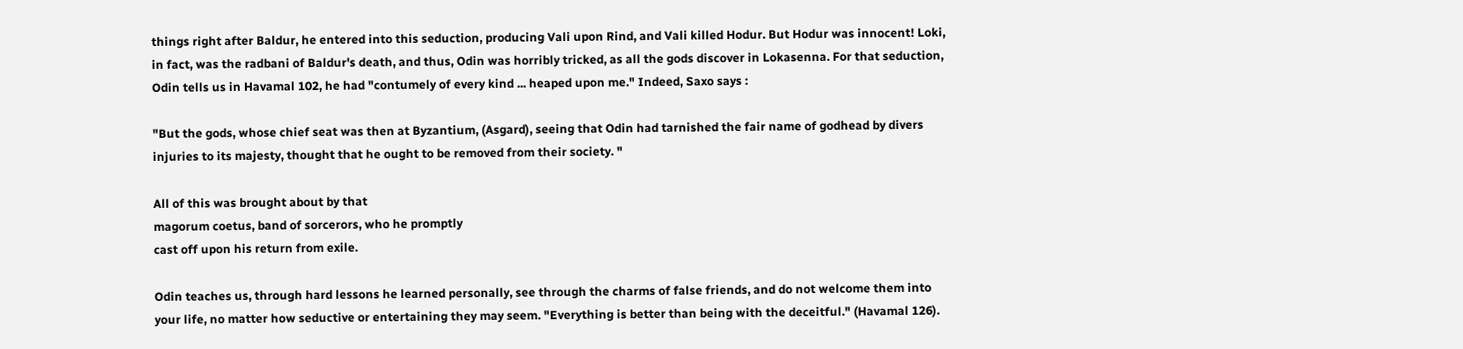things right after Baldur, he entered into this seduction, producing Vali upon Rind, and Vali killed Hodur. But Hodur was innocent! Loki, in fact, was the radbani of Baldur's death, and thus, Odin was horribly tricked, as all the gods discover in Lokasenna. For that seduction, Odin tells us in Havamal 102, he had "contumely of every kind ... heaped upon me." Indeed, Saxo says :

"But the gods, whose chief seat was then at Byzantium, (Asgard), seeing that Odin had tarnished the fair name of godhead by divers injuries to its majesty, thought that he ought to be removed from their society. "

All of this was brought about by that
magorum coetus, band of sorcerors, who he promptly
cast off upon his return from exile.

Odin teaches us, through hard lessons he learned personally, see through the charms of false friends, and do not welcome them into your life, no matter how seductive or entertaining they may seem. "Everything is better than being with the deceitful." (Havamal 126).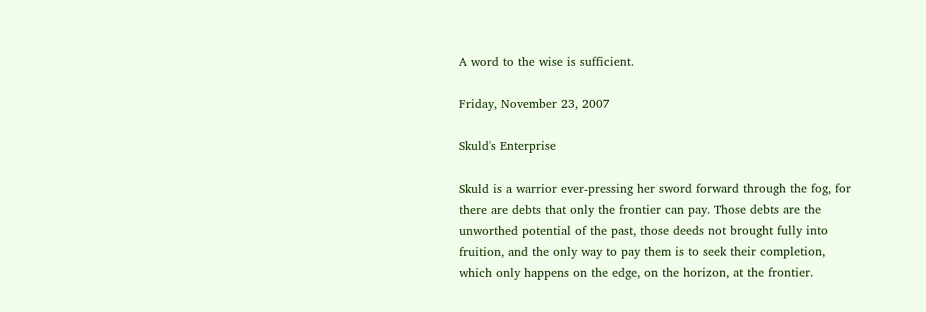A word to the wise is sufficient.

Friday, November 23, 2007

Skuld's Enterprise

Skuld is a warrior ever-pressing her sword forward through the fog, for there are debts that only the frontier can pay. Those debts are the unworthed potential of the past, those deeds not brought fully into fruition, and the only way to pay them is to seek their completion, which only happens on the edge, on the horizon, at the frontier.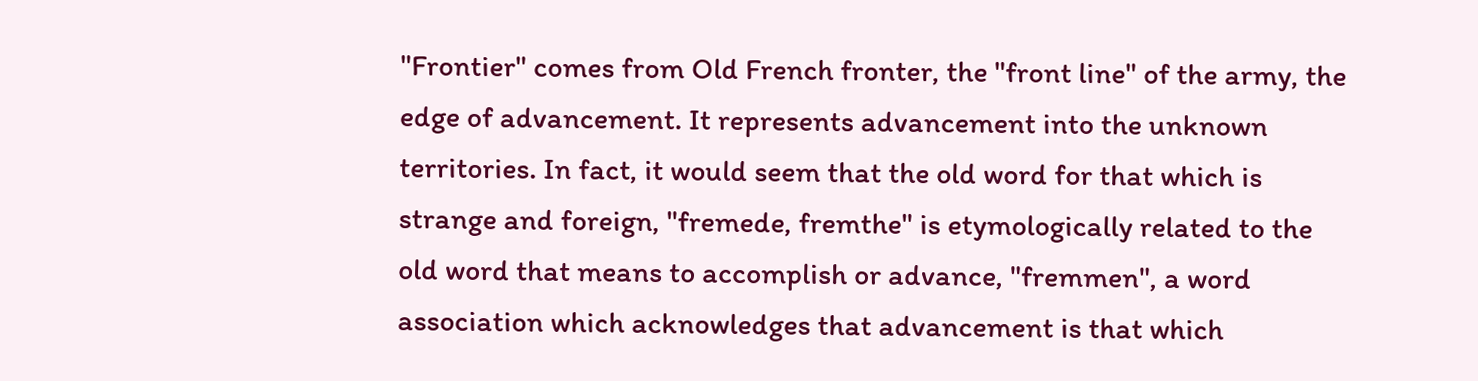"Frontier" comes from Old French fronter, the "front line" of the army, the edge of advancement. It represents advancement into the unknown territories. In fact, it would seem that the old word for that which is strange and foreign, "fremede, fremthe" is etymologically related to the old word that means to accomplish or advance, "fremmen", a word association which acknowledges that advancement is that which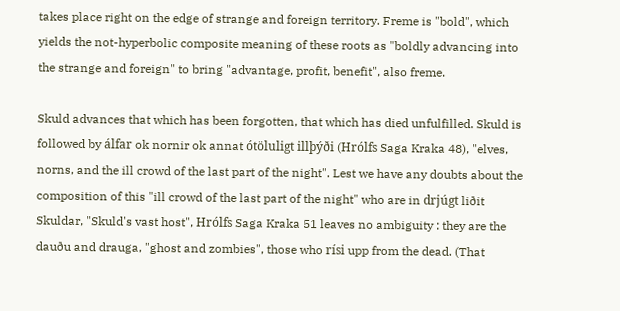takes place right on the edge of strange and foreign territory. Freme is "bold", which yields the not-hyperbolic composite meaning of these roots as "boldly advancing into the strange and foreign" to bring "advantage, profit, benefit", also freme.

Skuld advances that which has been forgotten, that which has died unfulfilled. Skuld is followed by álfar ok nornir ok annat ótöluligt illþýði (Hrólfs Saga Kraka 48), "elves, norns, and the ill crowd of the last part of the night". Lest we have any doubts about the composition of this "ill crowd of the last part of the night" who are in drjúgt liðit Skuldar, "Skuld's vast host", Hrólfs Saga Kraka 51 leaves no ambiguity : they are the dauðu and drauga, "ghost and zombies", those who rísi upp from the dead. (That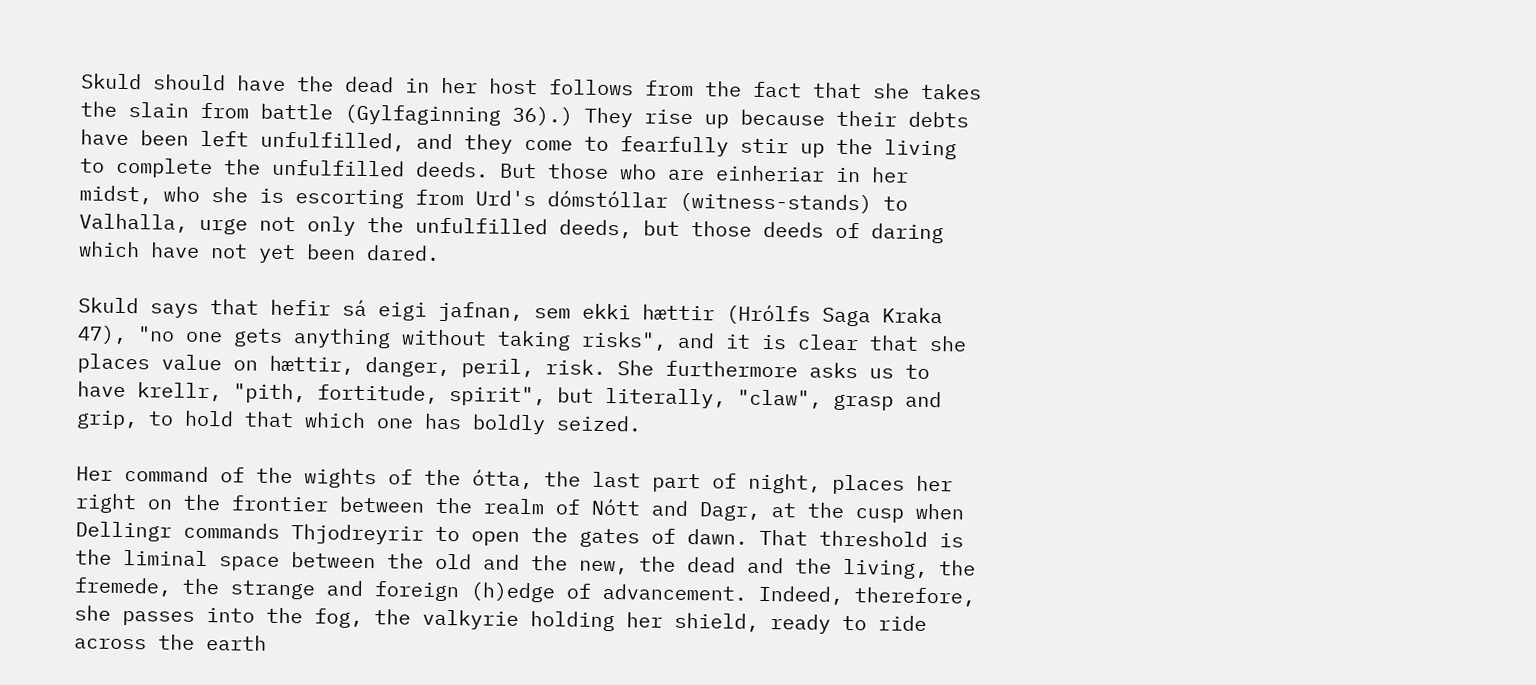Skuld should have the dead in her host follows from the fact that she takes the slain from battle (Gylfaginning 36).) They rise up because their debts have been left unfulfilled, and they come to fearfully stir up the living to complete the unfulfilled deeds. But those who are einheriar in her midst, who she is escorting from Urd's dómstóllar (witness-stands) to Valhalla, urge not only the unfulfilled deeds, but those deeds of daring which have not yet been dared.

Skuld says that hefir sá eigi jafnan, sem ekki hættir (Hrólfs Saga Kraka 47), "no one gets anything without taking risks", and it is clear that she places value on hættir, danger, peril, risk. She furthermore asks us to have krellr, "pith, fortitude, spirit", but literally, "claw", grasp and grip, to hold that which one has boldly seized.

Her command of the wights of the ótta, the last part of night, places her right on the frontier between the realm of Nótt and Dagr, at the cusp when Dellingr commands Thjodreyrir to open the gates of dawn. That threshold is the liminal space between the old and the new, the dead and the living, the fremede, the strange and foreign (h)edge of advancement. Indeed, therefore, she passes into the fog, the valkyrie holding her shield, ready to ride across the earth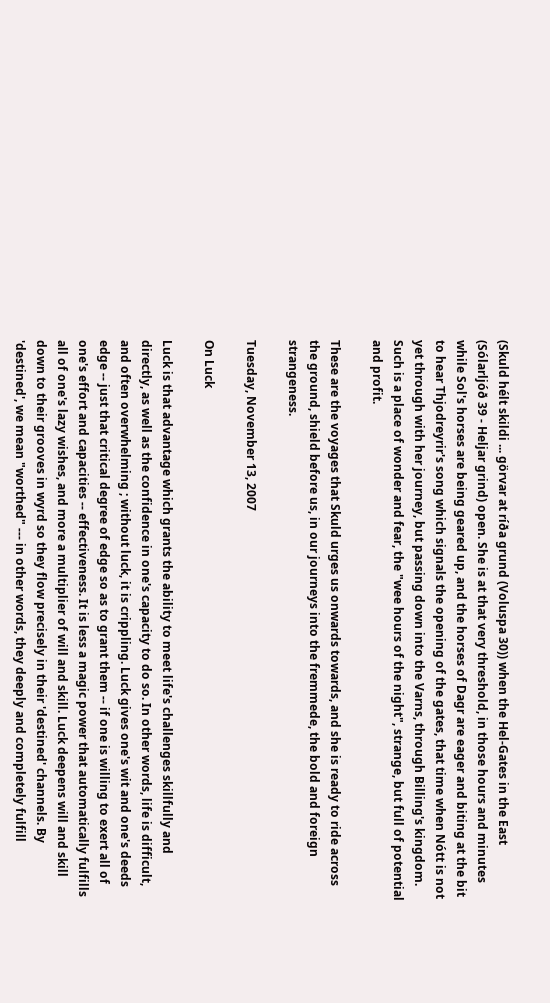(Skuld hélt skildi ... görvar at ríða grund (Voluspa 30)) when the Hel-Gates in the East (Sólarljóð 39 - Heljar grind) open. She is at that very threshold, in those hours and minutes while Sol's horses are being geared up, and the horses of Dagr are eager and biting at the bit to hear Thjodreyrir's song which signals the opening of the gates, that time when Nótt is not yet through with her journey, but passing down into the Varns, through Billing's kingdom. Such is a place of wonder and fear, the "wee hours of the night", strange, but full of potential and profit.

These are the voyages that Skuld urges us onwards towards, and she is ready to ride across the ground, shield before us, in our journeys into the fremmede, the bold and foreign strangeness.

Tuesday, November 13, 2007

On Luck

Luck is that advantage which grants the ability to meet life's challenges skillfully and directly, as well as the confidence in one's capacity to do so. In other words, life is difficult, and often overwhelming ; without luck, it is crippling. Luck gives one's wit and one's deeds edge -- just that critical degree of edge so as to grant them -- if one is willing to exert all of one's effort and capacities -- effectiveness. It is less a magic power that automatically fulfills all of one's lazy wishes, and more a multiplier of will and skill. Luck deepens will and skill down to their grooves in wyrd so they flow precisely in their 'destined' channels. By 'destined', we mean "worthed" --- in other words, they deeply and completely fulfill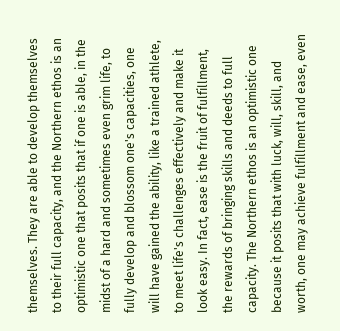themselves. They are able to develop themselves to their full capacity, and the Northern ethos is an optimistic one that posits that if one is able, in the midst of a hard and sometimes even grim life, to fully develop and blossom one's capacities, one will have gained the ability, like a trained athlete, to meet life's challenges effectively and make it look easy. In fact, ease is the fruit of fulfillment, the rewards of bringing skills and deeds to full capacity. The Northern ethos is an optimistic one because it posits that with luck, will, skill, and worth, one may achieve fulfillment and ease, even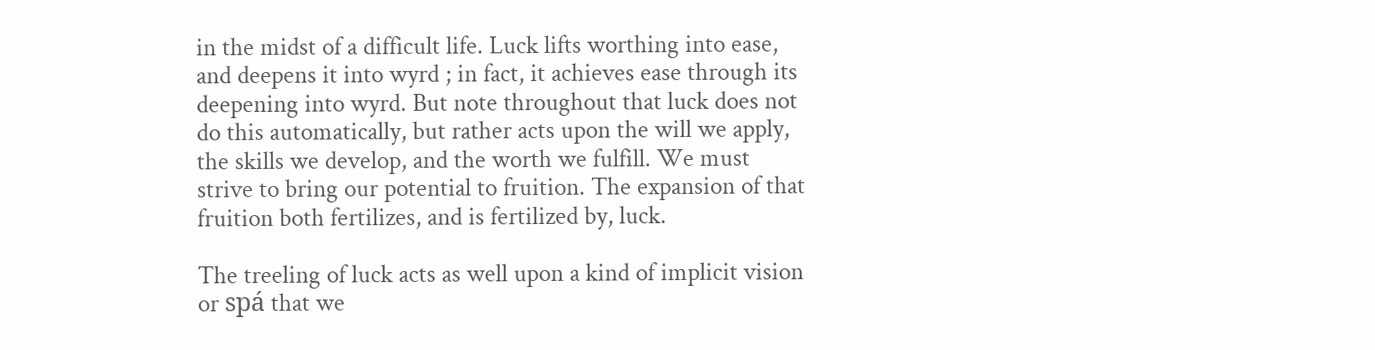in the midst of a difficult life. Luck lifts worthing into ease, and deepens it into wyrd ; in fact, it achieves ease through its deepening into wyrd. But note throughout that luck does not do this automatically, but rather acts upon the will we apply, the skills we develop, and the worth we fulfill. We must strive to bring our potential to fruition. The expansion of that fruition both fertilizes, and is fertilized by, luck.

The treeling of luck acts as well upon a kind of implicit vision or spá that we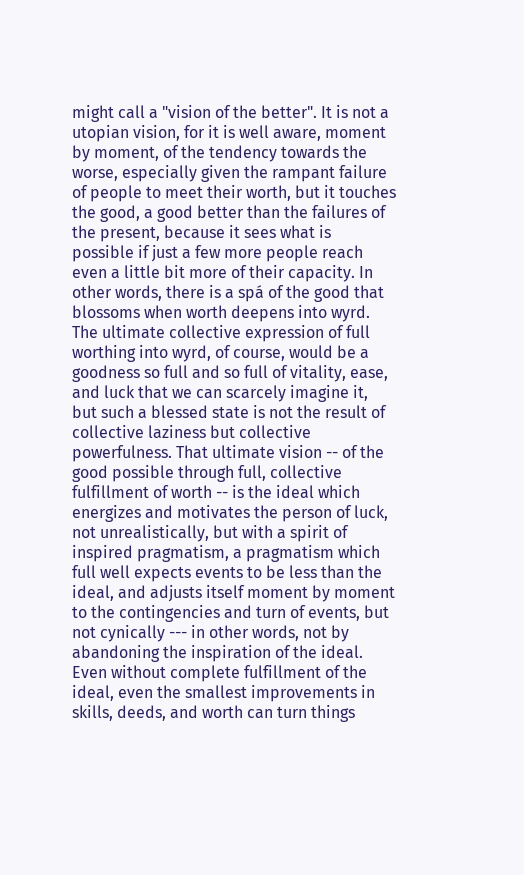might call a "vision of the better". It is not a utopian vision, for it is well aware, moment by moment, of the tendency towards the worse, especially given the rampant failure of people to meet their worth, but it touches the good, a good better than the failures of the present, because it sees what is possible if just a few more people reach even a little bit more of their capacity. In other words, there is a spá of the good that blossoms when worth deepens into wyrd. The ultimate collective expression of full worthing into wyrd, of course, would be a goodness so full and so full of vitality, ease, and luck that we can scarcely imagine it, but such a blessed state is not the result of collective laziness but collective powerfulness. That ultimate vision -- of the good possible through full, collective fulfillment of worth -- is the ideal which energizes and motivates the person of luck, not unrealistically, but with a spirit of inspired pragmatism, a pragmatism which full well expects events to be less than the ideal, and adjusts itself moment by moment to the contingencies and turn of events, but not cynically --- in other words, not by abandoning the inspiration of the ideal. Even without complete fulfillment of the ideal, even the smallest improvements in skills, deeds, and worth can turn things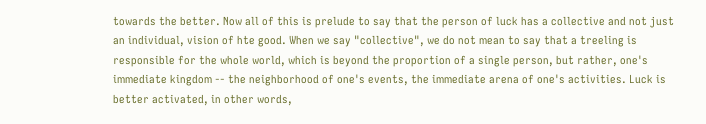towards the better. Now all of this is prelude to say that the person of luck has a collective and not just an individual, vision of hte good. When we say "collective", we do not mean to say that a treeling is responsible for the whole world, which is beyond the proportion of a single person, but rather, one's immediate kingdom -- the neighborhood of one's events, the immediate arena of one's activities. Luck is better activated, in other words,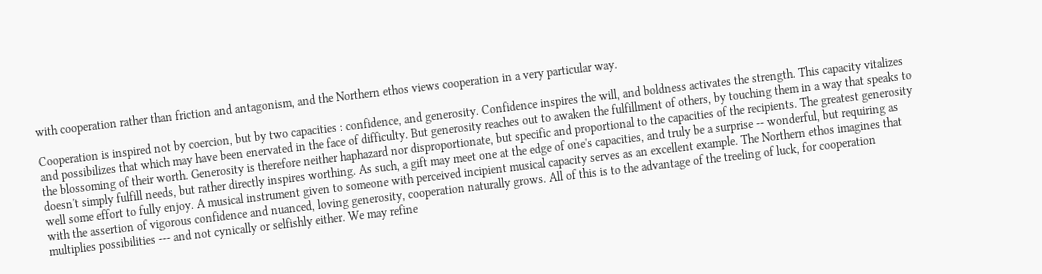with cooperation rather than friction and antagonism, and the Northern ethos views cooperation in a very particular way.

Cooperation is inspired not by coercion, but by two capacities : confidence, and generosity. Confidence inspires the will, and boldness activates the strength. This capacity vitalizes and possibilizes that which may have been enervated in the face of difficulty. But generosity reaches out to awaken the fulfillment of others, by touching them in a way that speaks to the blossoming of their worth. Generosity is therefore neither haphazard nor disproportionate, but specific and proportional to the capacities of the recipients. The greatest generosity doesn't simply fulfill needs, but rather directly inspires worthing. As such, a gift may meet one at the edge of one's capacities, and truly be a surprise -- wonderful, but requiring as well some effort to fully enjoy. A musical instrument given to someone with perceived incipient musical capacity serves as an excellent example. The Northern ethos imagines that with the assertion of vigorous confidence and nuanced, loving generosity, cooperation naturally grows. All of this is to the advantage of the treeling of luck, for cooperation multiplies possibilities --- and not cynically or selfishly either. We may refine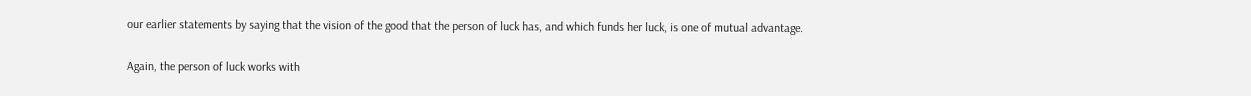our earlier statements by saying that the vision of the good that the person of luck has, and which funds her luck, is one of mutual advantage.

Again, the person of luck works with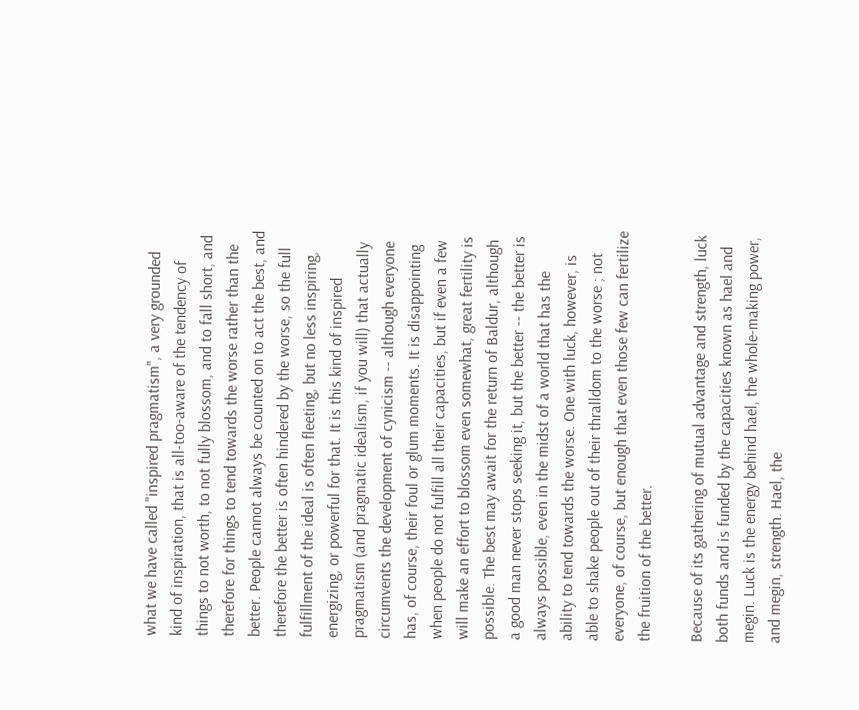what we have called "inspired pragmatism", a very grounded kind of inspiration, that is all-too-aware of the tendency of things to not worth, to not fully blossom, and to fall short, and therefore for things to tend towards the worse rather than the better. People cannot always be counted on to act the best, and therefore the better is often hindered by the worse, so the full fulfillment of the ideal is often fleeting, but no less inspiring, energizing, or powerful for that. It is this kind of inspired pragmatism (and pragmatic idealism, if you will) that actually circumvents the development of cynicism -- although everyone has, of course, their foul or glum moments. It is disappointing when people do not fulfill all their capacities, but if even a few will make an effort to blossom even somewhat, great fertility is possible. The best may await for the return of Baldur, although a good man never stops seeking it, but the better -- the better is always possible, even in the midst of a world that has the ability to tend towards the worse. One with luck, however, is able to shake people out of their thralldom to the worse ; not everyone, of course, but enough that even those few can fertilize the fruition of the better.

Because of its gathering of mutual advantage and strength, luck both funds and is funded by the capacities known as hael and megin. Luck is the energy behind hael, the whole-making power, and megin, strength. Hael, the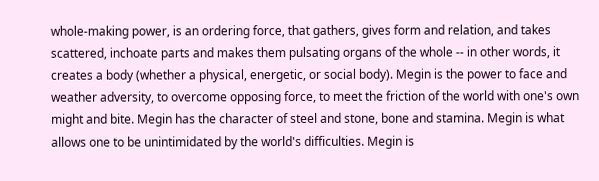whole-making power, is an ordering force, that gathers, gives form and relation, and takes scattered, inchoate parts and makes them pulsating organs of the whole -- in other words, it creates a body (whether a physical, energetic, or social body). Megin is the power to face and weather adversity, to overcome opposing force, to meet the friction of the world with one's own might and bite. Megin has the character of steel and stone, bone and stamina. Megin is what allows one to be unintimidated by the world's difficulties. Megin is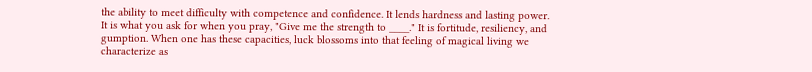the ability to meet difficulty with competence and confidence. It lends hardness and lasting power. It is what you ask for when you pray, "Give me the strength to ____." It is fortitude, resiliency, and gumption. When one has these capacities, luck blossoms into that feeling of magical living we characterize as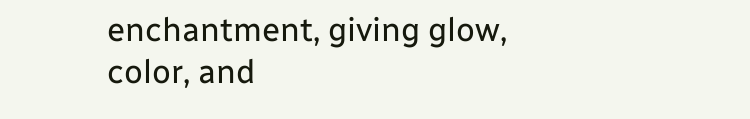enchantment, giving glow, color, and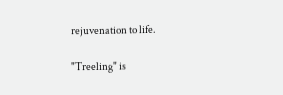rejuvenation to life.

"Treeling" is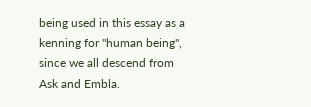being used in this essay as a kenning for "human being", since we all descend from Ask and Embla.